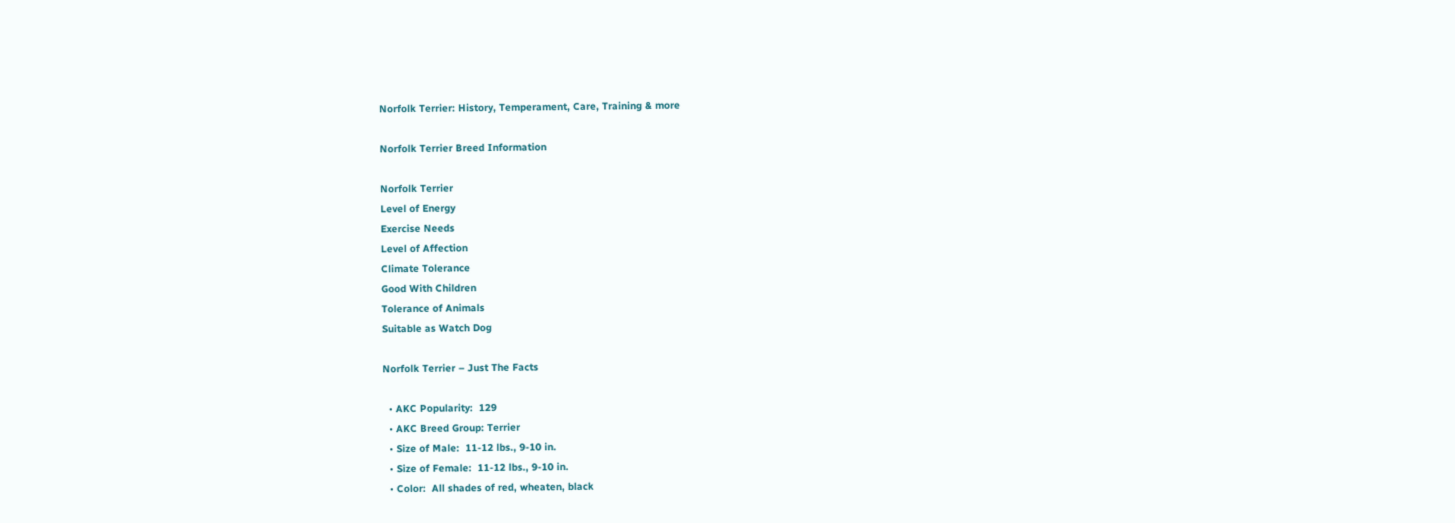Norfolk Terrier: History, Temperament, Care, Training & more

Norfolk Terrier Breed Information

Norfolk Terrier
Level of Energy
Exercise Needs
Level of Affection
Climate Tolerance
Good With Children
Tolerance of Animals
Suitable as Watch Dog

Norfolk Terrier – Just The Facts

  • AKC Popularity:  129
  • AKC Breed Group: Terrier
  • Size of Male:  11-12 lbs., 9-10 in.
  • Size of Female:  11-12 lbs., 9-10 in.
  • Color:  All shades of red, wheaten, black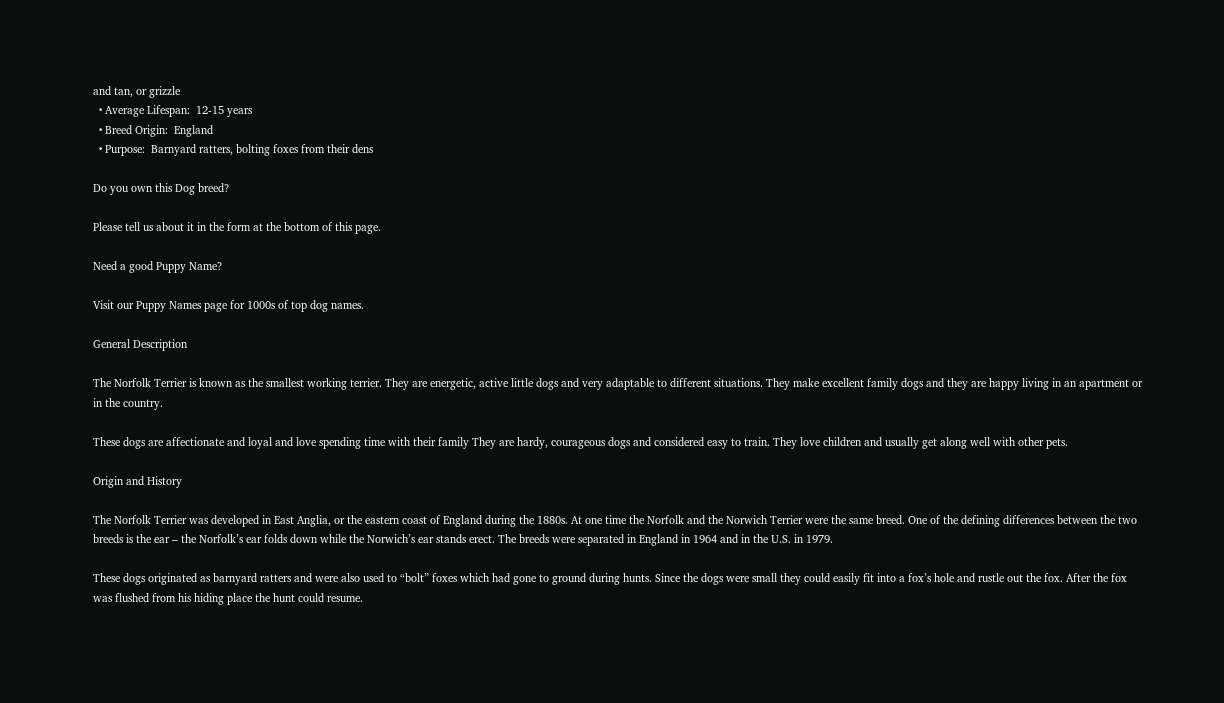and tan, or grizzle
  • Average Lifespan:  12-15 years
  • Breed Origin:  England
  • Purpose:  Barnyard ratters, bolting foxes from their dens

Do you own this Dog breed?

Please tell us about it in the form at the bottom of this page.

Need a good Puppy Name?

Visit our Puppy Names page for 1000s of top dog names.

General Description

The Norfolk Terrier is known as the smallest working terrier. They are energetic, active little dogs and very adaptable to different situations. They make excellent family dogs and they are happy living in an apartment or in the country.

These dogs are affectionate and loyal and love spending time with their family They are hardy, courageous dogs and considered easy to train. They love children and usually get along well with other pets.

Origin and History

The Norfolk Terrier was developed in East Anglia, or the eastern coast of England during the 1880s. At one time the Norfolk and the Norwich Terrier were the same breed. One of the defining differences between the two breeds is the ear – the Norfolk’s ear folds down while the Norwich’s ear stands erect. The breeds were separated in England in 1964 and in the U.S. in 1979.

These dogs originated as barnyard ratters and were also used to “bolt” foxes which had gone to ground during hunts. Since the dogs were small they could easily fit into a fox’s hole and rustle out the fox. After the fox was flushed from his hiding place the hunt could resume.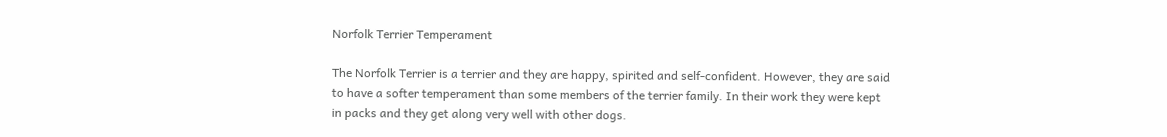Norfolk Terrier Temperament

The Norfolk Terrier is a terrier and they are happy, spirited and self-confident. However, they are said to have a softer temperament than some members of the terrier family. In their work they were kept in packs and they get along very well with other dogs.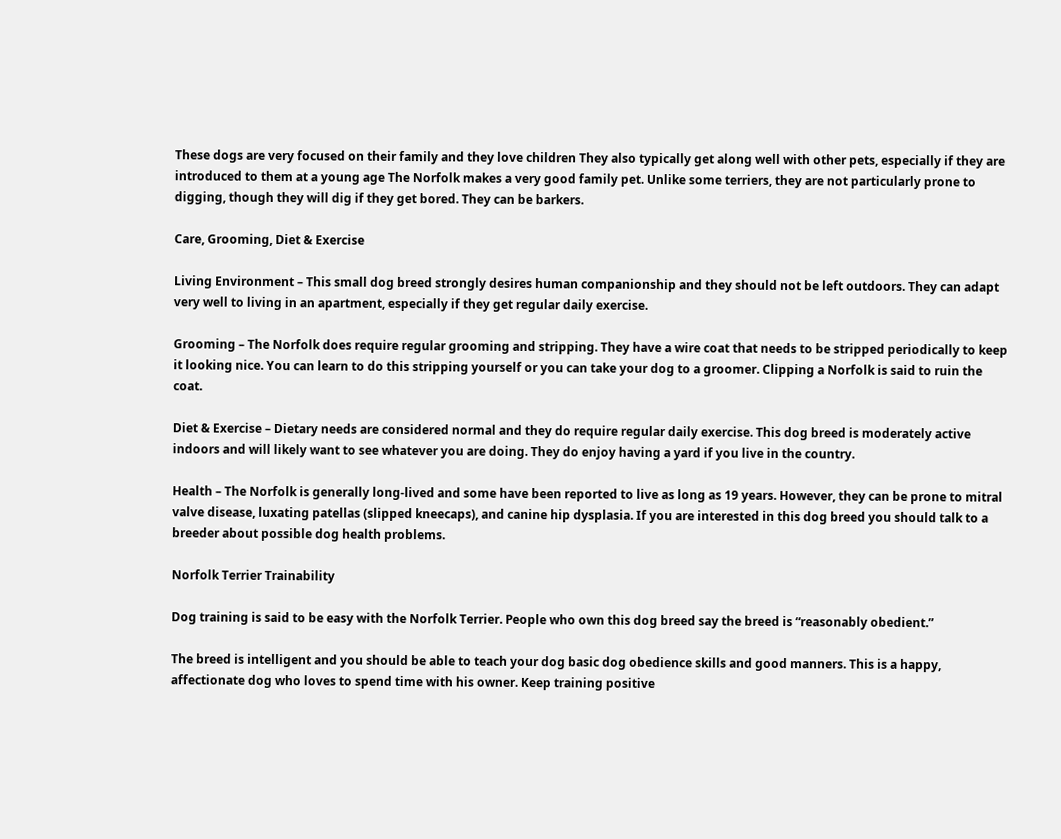These dogs are very focused on their family and they love children They also typically get along well with other pets, especially if they are introduced to them at a young age The Norfolk makes a very good family pet. Unlike some terriers, they are not particularly prone to digging, though they will dig if they get bored. They can be barkers.

Care, Grooming, Diet & Exercise

Living Environment – This small dog breed strongly desires human companionship and they should not be left outdoors. They can adapt very well to living in an apartment, especially if they get regular daily exercise.

Grooming – The Norfolk does require regular grooming and stripping. They have a wire coat that needs to be stripped periodically to keep it looking nice. You can learn to do this stripping yourself or you can take your dog to a groomer. Clipping a Norfolk is said to ruin the coat.

Diet & Exercise – Dietary needs are considered normal and they do require regular daily exercise. This dog breed is moderately active indoors and will likely want to see whatever you are doing. They do enjoy having a yard if you live in the country.

Health – The Norfolk is generally long-lived and some have been reported to live as long as 19 years. However, they can be prone to mitral valve disease, luxating patellas (slipped kneecaps), and canine hip dysplasia. If you are interested in this dog breed you should talk to a breeder about possible dog health problems.

Norfolk Terrier Trainability

Dog training is said to be easy with the Norfolk Terrier. People who own this dog breed say the breed is “reasonably obedient.”

The breed is intelligent and you should be able to teach your dog basic dog obedience skills and good manners. This is a happy, affectionate dog who loves to spend time with his owner. Keep training positive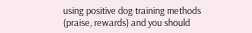using positive dog training methods (praise, rewards) and you should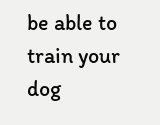be able to train your dog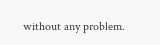without any problem.